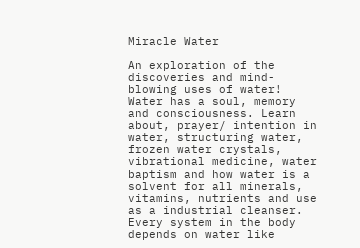Miracle Water

An exploration of the discoveries and mind-blowing uses of water! Water has a soul, memory and consciousness. Learn about, prayer/ intention in water, structuring water, frozen water crystals, vibrational medicine, water baptism and how water is a solvent for all minerals, vitamins, nutrients and use as a industrial cleanser. Every system in the body depends on water like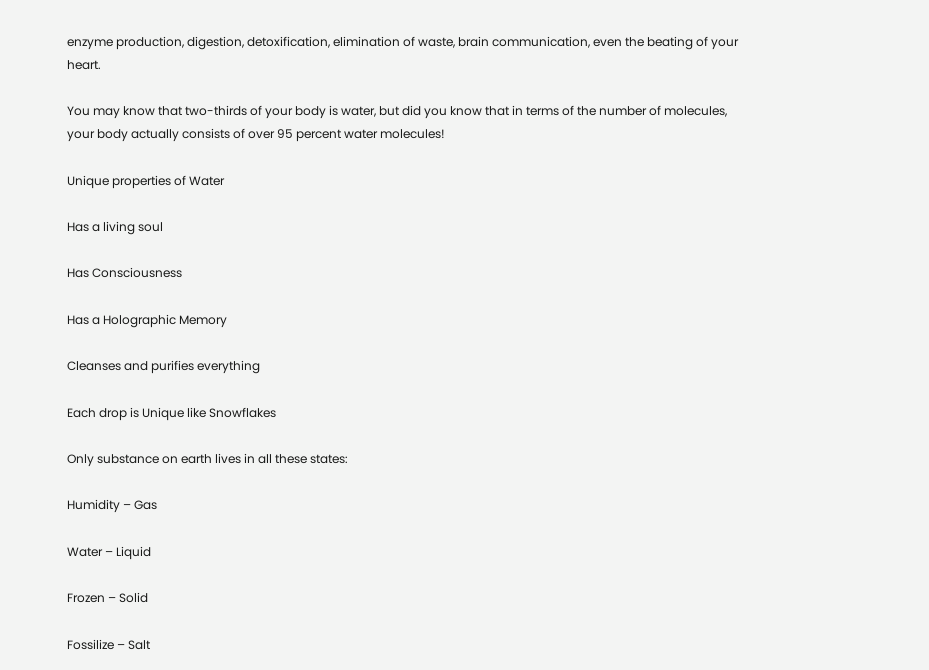enzyme production, digestion, detoxification, elimination of waste, brain communication, even the beating of your heart.

You may know that two-thirds of your body is water, but did you know that in terms of the number of molecules, your body actually consists of over 95 percent water molecules!

Unique properties of Water

Has a living soul

Has Consciousness

Has a Holographic Memory

Cleanses and purifies everything

Each drop is Unique like Snowflakes

Only substance on earth lives in all these states:

Humidity – Gas

Water – Liquid

Frozen – Solid

Fossilize – Salt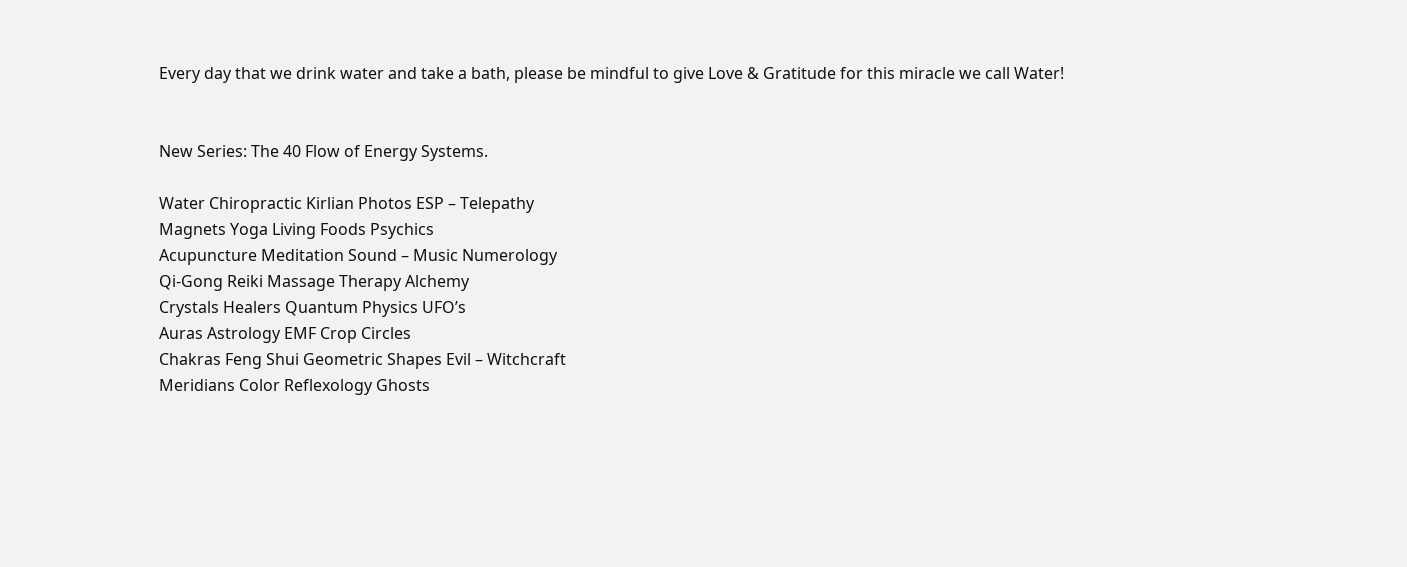Every day that we drink water and take a bath, please be mindful to give Love & Gratitude for this miracle we call Water!


New Series: The 40 Flow of Energy Systems.

Water Chiropractic Kirlian Photos ESP – Telepathy
Magnets Yoga Living Foods Psychics
Acupuncture Meditation Sound – Music Numerology
Qi-Gong Reiki Massage Therapy Alchemy
Crystals Healers Quantum Physics UFO’s
Auras Astrology EMF Crop Circles
Chakras Feng Shui Geometric Shapes Evil – Witchcraft
Meridians Color Reflexology Ghosts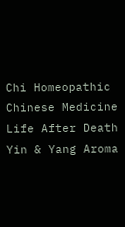Chi Homeopathic Chinese Medicine Life After Death
Yin & Yang Aroma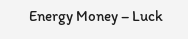Energy Money – Luck